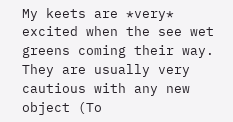My keets are *very* excited when the see wet greens coming their way. They are usually very cautious with any new object (To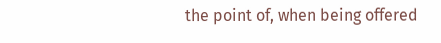the point of, when being offered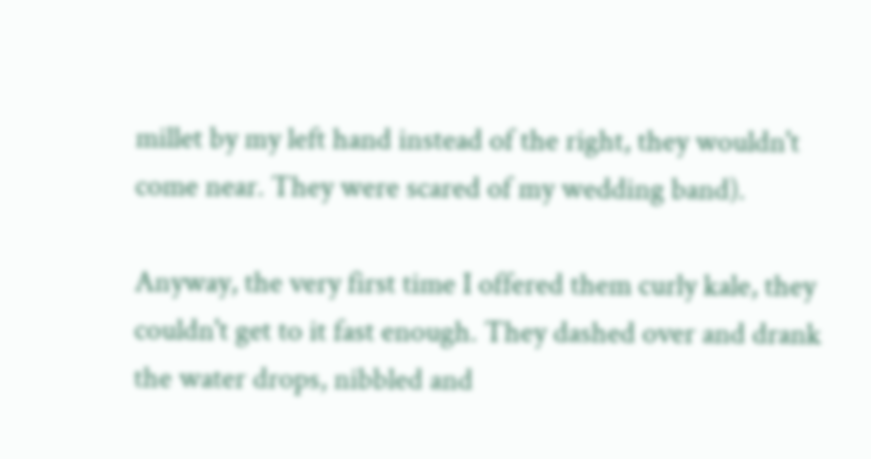millet by my left hand instead of the right, they wouldn't come near. They were scared of my wedding band).

Anyway, the very first time I offered them curly kale, they couldn't get to it fast enough. They dashed over and drank the water drops, nibbled and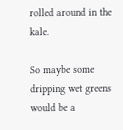rolled around in the kale.

So maybe some dripping wet greens would be a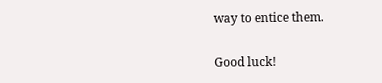way to entice them.

Good luck!